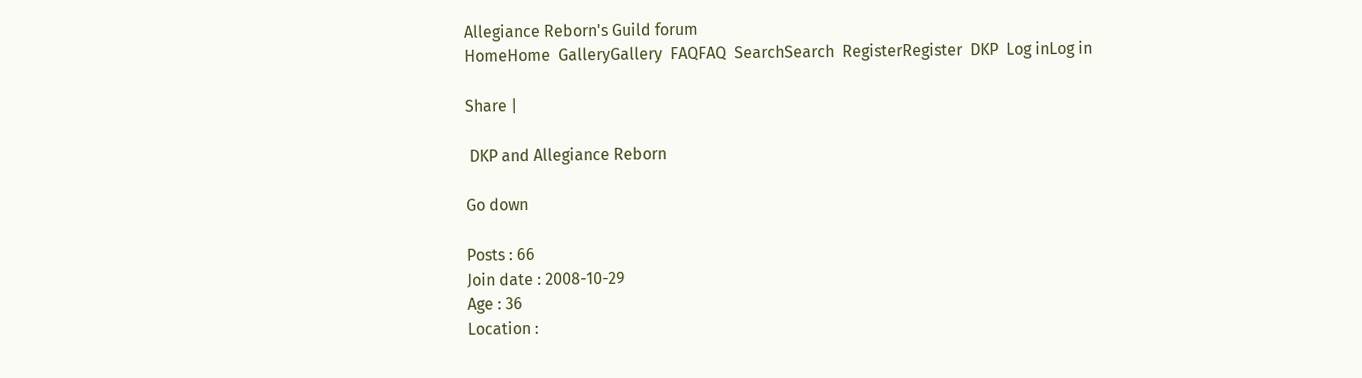Allegiance Reborn's Guild forum
HomeHome  GalleryGallery  FAQFAQ  SearchSearch  RegisterRegister  DKP  Log inLog in

Share |

 DKP and Allegiance Reborn

Go down

Posts : 66
Join date : 2008-10-29
Age : 36
Location :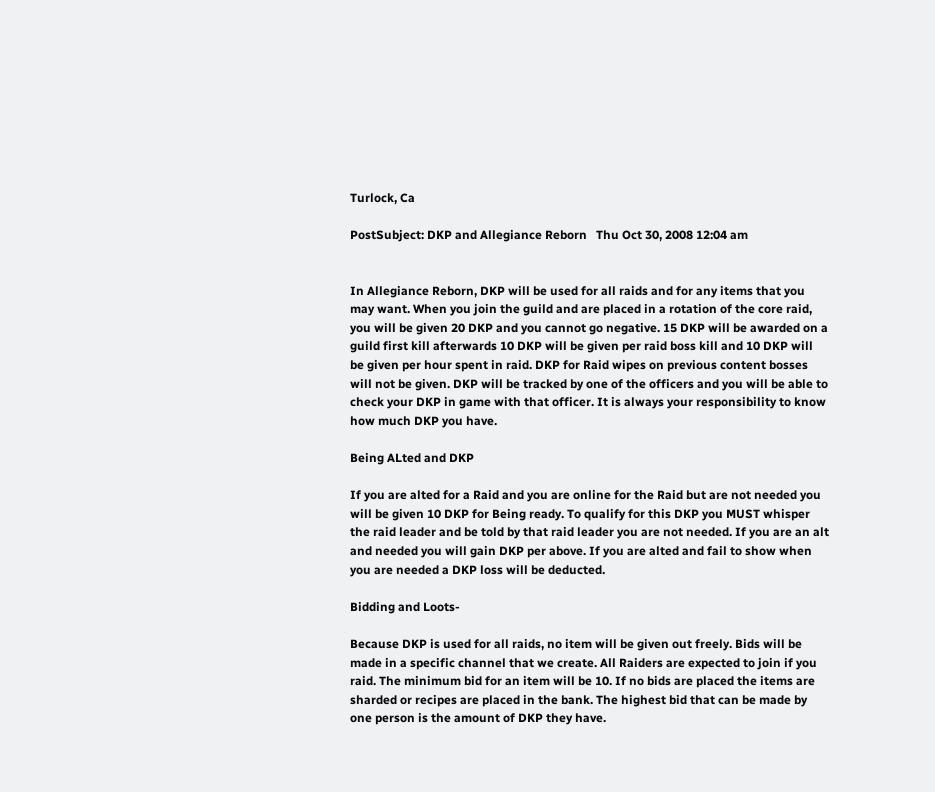Turlock, Ca

PostSubject: DKP and Allegiance Reborn   Thu Oct 30, 2008 12:04 am


In Allegiance Reborn, DKP will be used for all raids and for any items that you may want. When you join the guild and are placed in a rotation of the core raid, you will be given 20 DKP and you cannot go negative. 15 DKP will be awarded on a guild first kill afterwards 10 DKP will be given per raid boss kill and 10 DKP will be given per hour spent in raid. DKP for Raid wipes on previous content bosses will not be given. DKP will be tracked by one of the officers and you will be able to check your DKP in game with that officer. It is always your responsibility to know how much DKP you have.

Being ALted and DKP

If you are alted for a Raid and you are online for the Raid but are not needed you will be given 10 DKP for Being ready. To qualify for this DKP you MUST whisper the raid leader and be told by that raid leader you are not needed. If you are an alt and needed you will gain DKP per above. If you are alted and fail to show when you are needed a DKP loss will be deducted.

Bidding and Loots-

Because DKP is used for all raids, no item will be given out freely. Bids will be made in a specific channel that we create. All Raiders are expected to join if you raid. The minimum bid for an item will be 10. If no bids are placed the items are sharded or recipes are placed in the bank. The highest bid that can be made by one person is the amount of DKP they have.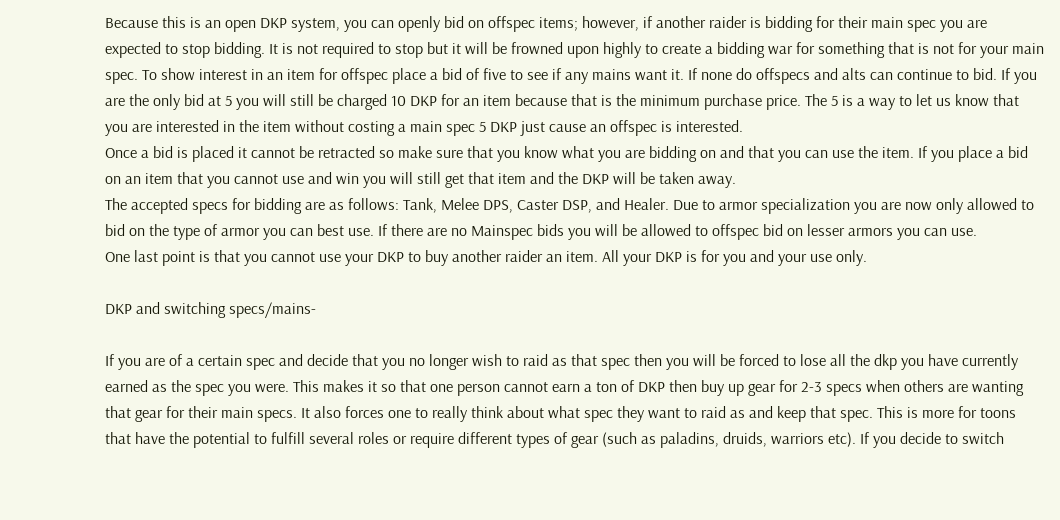Because this is an open DKP system, you can openly bid on offspec items; however, if another raider is bidding for their main spec you are expected to stop bidding. It is not required to stop but it will be frowned upon highly to create a bidding war for something that is not for your main spec. To show interest in an item for offspec place a bid of five to see if any mains want it. If none do offspecs and alts can continue to bid. If you are the only bid at 5 you will still be charged 10 DKP for an item because that is the minimum purchase price. The 5 is a way to let us know that you are interested in the item without costing a main spec 5 DKP just cause an offspec is interested.
Once a bid is placed it cannot be retracted so make sure that you know what you are bidding on and that you can use the item. If you place a bid on an item that you cannot use and win you will still get that item and the DKP will be taken away.
The accepted specs for bidding are as follows: Tank, Melee DPS, Caster DSP, and Healer. Due to armor specialization you are now only allowed to bid on the type of armor you can best use. If there are no Mainspec bids you will be allowed to offspec bid on lesser armors you can use.
One last point is that you cannot use your DKP to buy another raider an item. All your DKP is for you and your use only.

DKP and switching specs/mains-

If you are of a certain spec and decide that you no longer wish to raid as that spec then you will be forced to lose all the dkp you have currently earned as the spec you were. This makes it so that one person cannot earn a ton of DKP then buy up gear for 2-3 specs when others are wanting that gear for their main specs. It also forces one to really think about what spec they want to raid as and keep that spec. This is more for toons that have the potential to fulfill several roles or require different types of gear (such as paladins, druids, warriors etc). If you decide to switch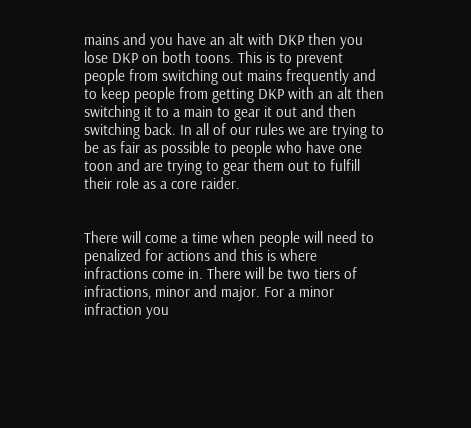mains and you have an alt with DKP then you lose DKP on both toons. This is to prevent people from switching out mains frequently and to keep people from getting DKP with an alt then switching it to a main to gear it out and then switching back. In all of our rules we are trying to be as fair as possible to people who have one toon and are trying to gear them out to fulfill their role as a core raider.


There will come a time when people will need to penalized for actions and this is where infractions come in. There will be two tiers of infractions, minor and major. For a minor infraction you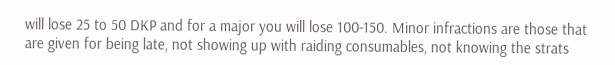will lose 25 to 50 DKP and for a major you will lose 100-150. Minor infractions are those that are given for being late, not showing up with raiding consumables, not knowing the strats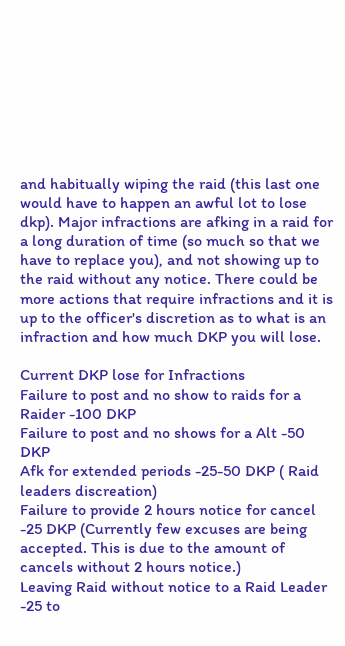and habitually wiping the raid (this last one would have to happen an awful lot to lose dkp). Major infractions are afking in a raid for a long duration of time (so much so that we have to replace you), and not showing up to the raid without any notice. There could be more actions that require infractions and it is up to the officer's discretion as to what is an infraction and how much DKP you will lose.

Current DKP lose for Infractions
Failure to post and no show to raids for a Raider -100 DKP
Failure to post and no shows for a Alt -50 DKP
Afk for extended periods -25-50 DKP ( Raid leaders discreation)
Failure to provide 2 hours notice for cancel -25 DKP (Currently few excuses are being accepted. This is due to the amount of cancels without 2 hours notice.)
Leaving Raid without notice to a Raid Leader -25 to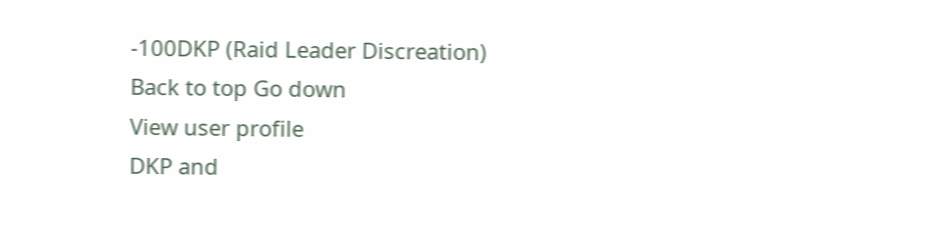-100DKP (Raid Leader Discreation)
Back to top Go down
View user profile
DKP and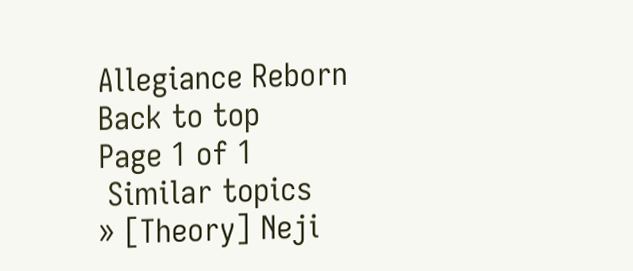Allegiance Reborn
Back to top
Page 1 of 1
 Similar topics
» [Theory] Neji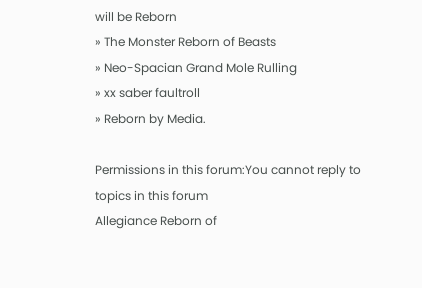will be Reborn
» The Monster Reborn of Beasts
» Neo-Spacian Grand Mole Rulling
» xx saber faultroll
» Reborn by Media.

Permissions in this forum:You cannot reply to topics in this forum
Allegiance Reborn of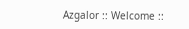Azgalor :: Welcome ::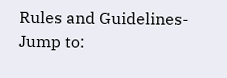Rules and Guidelines-
Jump to: